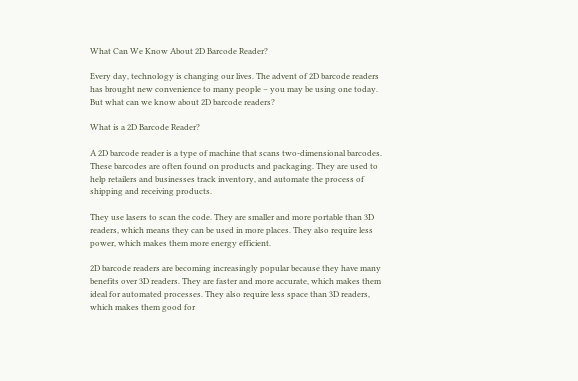What Can We Know About 2D Barcode Reader?

Every day, technology is changing our lives. The advent of 2D barcode readers has brought new convenience to many people – you may be using one today. But what can we know about 2D barcode readers?

What is a 2D Barcode Reader?

A 2D barcode reader is a type of machine that scans two-dimensional barcodes. These barcodes are often found on products and packaging. They are used to help retailers and businesses track inventory, and automate the process of shipping and receiving products.

They use lasers to scan the code. They are smaller and more portable than 3D readers, which means they can be used in more places. They also require less power, which makes them more energy efficient.

2D barcode readers are becoming increasingly popular because they have many benefits over 3D readers. They are faster and more accurate, which makes them ideal for automated processes. They also require less space than 3D readers, which makes them good for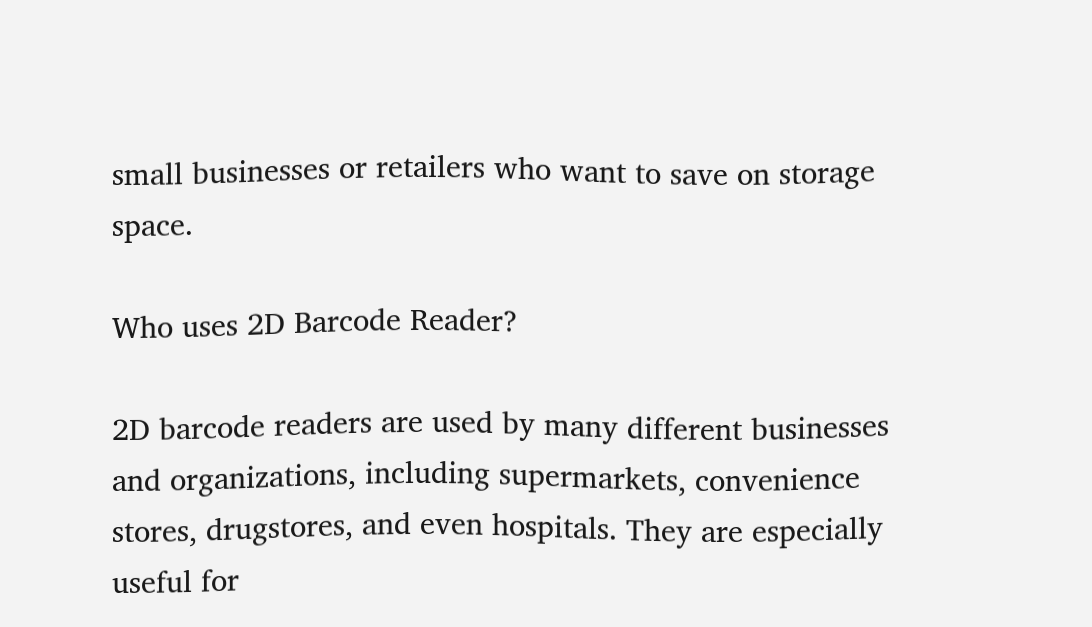small businesses or retailers who want to save on storage space.

Who uses 2D Barcode Reader?

2D barcode readers are used by many different businesses and organizations, including supermarkets, convenience stores, drugstores, and even hospitals. They are especially useful for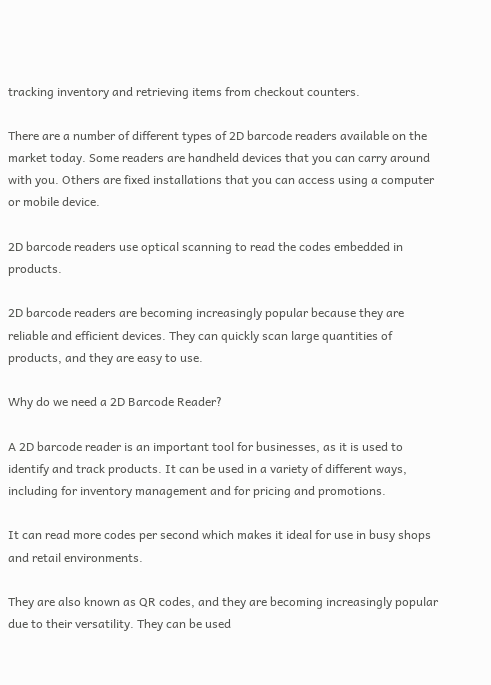tracking inventory and retrieving items from checkout counters.

There are a number of different types of 2D barcode readers available on the market today. Some readers are handheld devices that you can carry around with you. Others are fixed installations that you can access using a computer or mobile device.

2D barcode readers use optical scanning to read the codes embedded in products.

2D barcode readers are becoming increasingly popular because they are reliable and efficient devices. They can quickly scan large quantities of products, and they are easy to use.

Why do we need a 2D Barcode Reader?

A 2D barcode reader is an important tool for businesses, as it is used to identify and track products. It can be used in a variety of different ways, including for inventory management and for pricing and promotions.

It can read more codes per second which makes it ideal for use in busy shops and retail environments.

They are also known as QR codes, and they are becoming increasingly popular due to their versatility. They can be used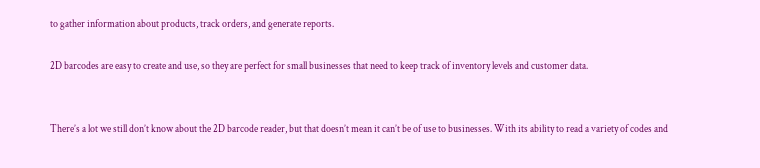to gather information about products, track orders, and generate reports.

2D barcodes are easy to create and use, so they are perfect for small businesses that need to keep track of inventory levels and customer data.


There’s a lot we still don’t know about the 2D barcode reader, but that doesn’t mean it can’t be of use to businesses. With its ability to read a variety of codes and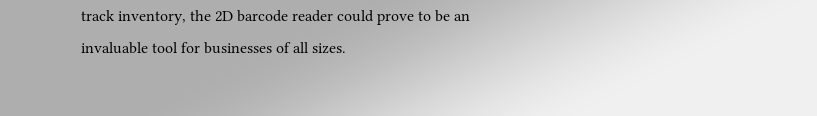track inventory, the 2D barcode reader could prove to be an invaluable tool for businesses of all sizes.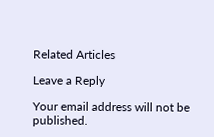Related Articles

Leave a Reply

Your email address will not be published.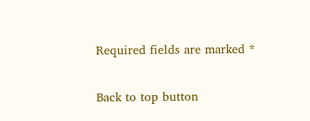Required fields are marked *

Back to top button